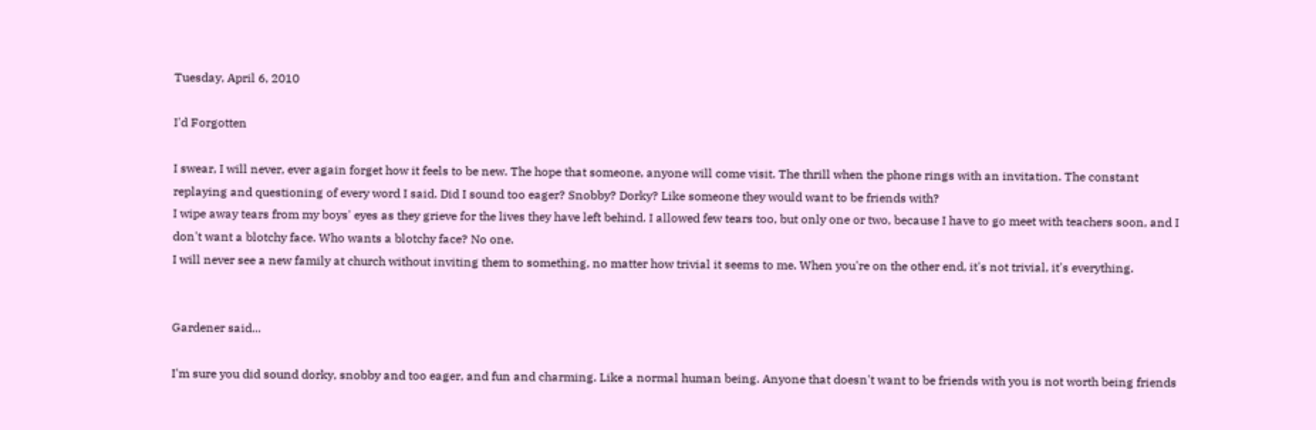Tuesday, April 6, 2010

I'd Forgotten

I swear, I will never, ever again forget how it feels to be new. The hope that someone, anyone will come visit. The thrill when the phone rings with an invitation. The constant replaying and questioning of every word I said. Did I sound too eager? Snobby? Dorky? Like someone they would want to be friends with?
I wipe away tears from my boys' eyes as they grieve for the lives they have left behind. I allowed few tears too, but only one or two, because I have to go meet with teachers soon, and I don't want a blotchy face. Who wants a blotchy face? No one.
I will never see a new family at church without inviting them to something, no matter how trivial it seems to me. When you're on the other end, it's not trivial, it's everything.


Gardener said...

I'm sure you did sound dorky, snobby and too eager, and fun and charming. Like a normal human being. Anyone that doesn't want to be friends with you is not worth being friends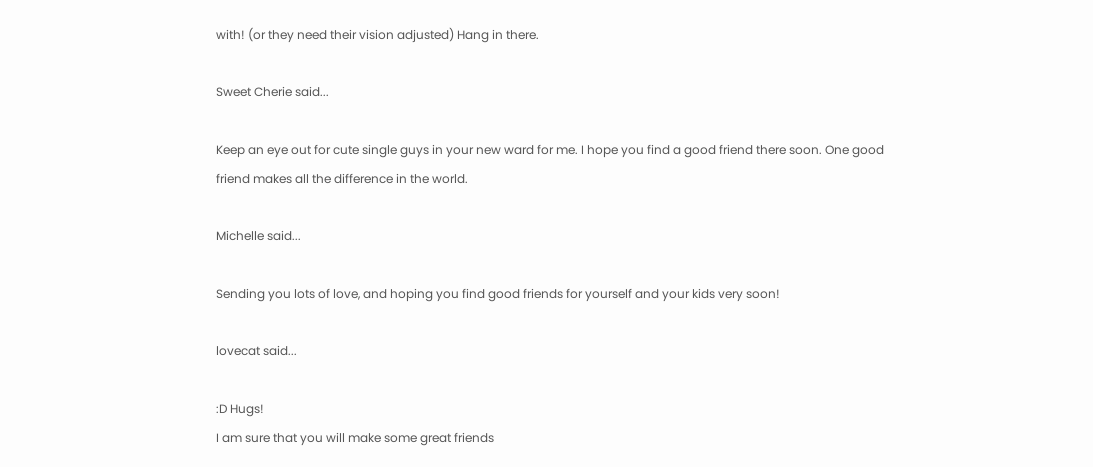with! (or they need their vision adjusted) Hang in there.

Sweet Cherie said...

Keep an eye out for cute single guys in your new ward for me. I hope you find a good friend there soon. One good friend makes all the difference in the world.

Michelle said...

Sending you lots of love, and hoping you find good friends for yourself and your kids very soon!

lovecat said...

:D Hugs!
I am sure that you will make some great friends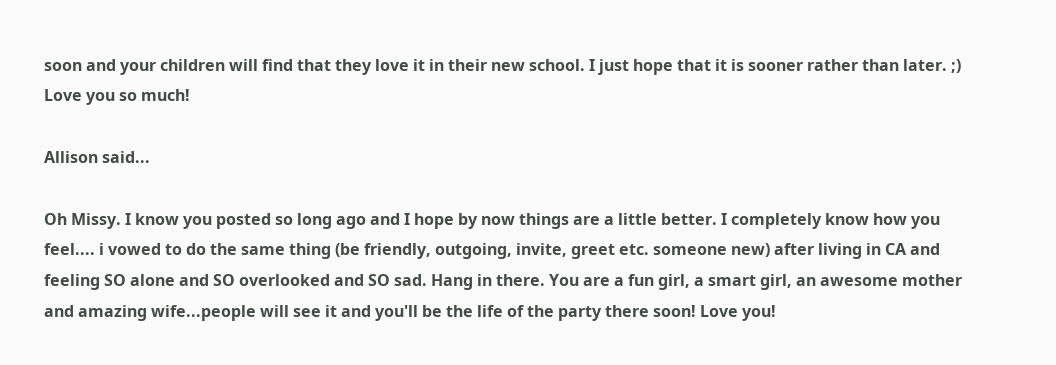soon and your children will find that they love it in their new school. I just hope that it is sooner rather than later. ;)
Love you so much!

Allison said...

Oh Missy. I know you posted so long ago and I hope by now things are a little better. I completely know how you feel.... i vowed to do the same thing (be friendly, outgoing, invite, greet etc. someone new) after living in CA and feeling SO alone and SO overlooked and SO sad. Hang in there. You are a fun girl, a smart girl, an awesome mother and amazing wife...people will see it and you'll be the life of the party there soon! Love you!